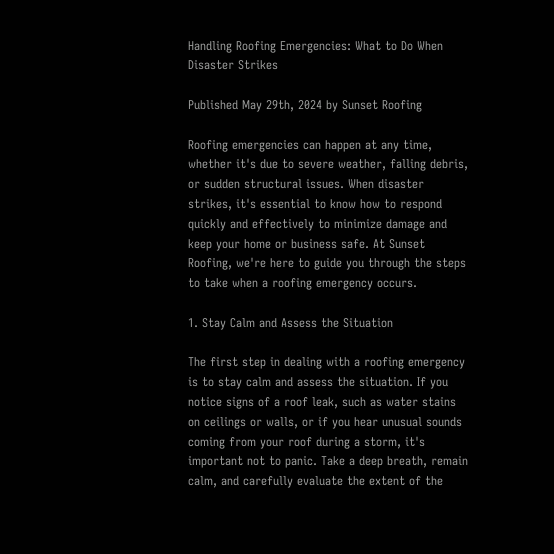Handling Roofing Emergencies: What to Do When Disaster Strikes

Published May 29th, 2024 by Sunset Roofing

Roofing emergencies can happen at any time, whether it's due to severe weather, falling debris, or sudden structural issues. When disaster strikes, it's essential to know how to respond quickly and effectively to minimize damage and keep your home or business safe. At Sunset Roofing, we're here to guide you through the steps to take when a roofing emergency occurs.

1. Stay Calm and Assess the Situation

The first step in dealing with a roofing emergency is to stay calm and assess the situation. If you notice signs of a roof leak, such as water stains on ceilings or walls, or if you hear unusual sounds coming from your roof during a storm, it's important not to panic. Take a deep breath, remain calm, and carefully evaluate the extent of the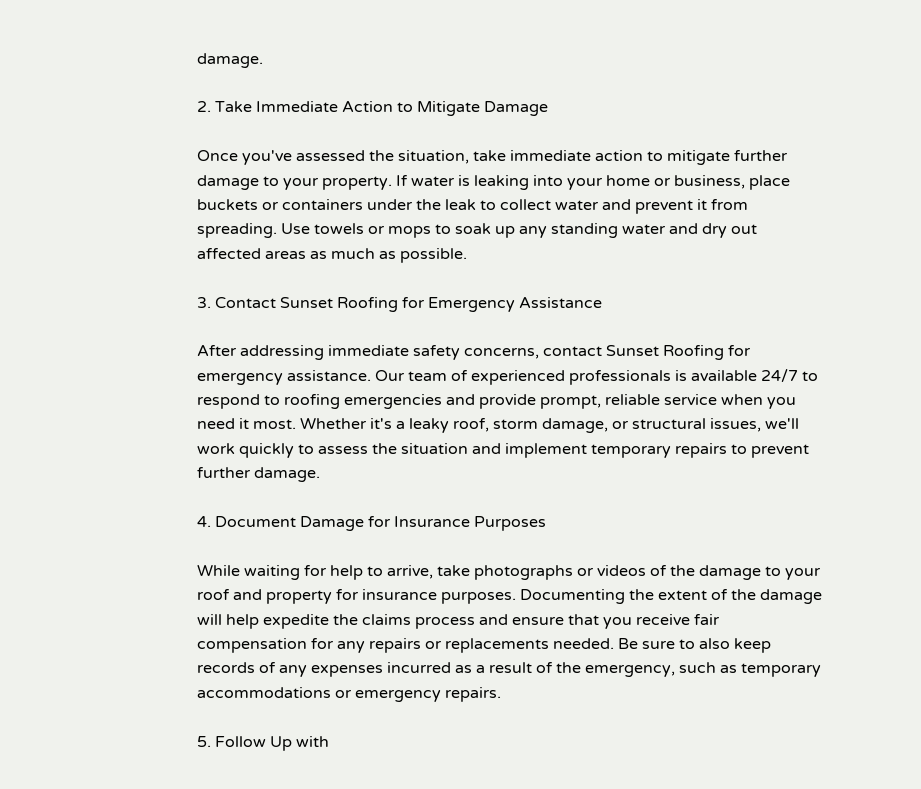damage.

2. Take Immediate Action to Mitigate Damage

Once you've assessed the situation, take immediate action to mitigate further damage to your property. If water is leaking into your home or business, place buckets or containers under the leak to collect water and prevent it from spreading. Use towels or mops to soak up any standing water and dry out affected areas as much as possible.

3. Contact Sunset Roofing for Emergency Assistance

After addressing immediate safety concerns, contact Sunset Roofing for emergency assistance. Our team of experienced professionals is available 24/7 to respond to roofing emergencies and provide prompt, reliable service when you need it most. Whether it's a leaky roof, storm damage, or structural issues, we'll work quickly to assess the situation and implement temporary repairs to prevent further damage.

4. Document Damage for Insurance Purposes

While waiting for help to arrive, take photographs or videos of the damage to your roof and property for insurance purposes. Documenting the extent of the damage will help expedite the claims process and ensure that you receive fair compensation for any repairs or replacements needed. Be sure to also keep records of any expenses incurred as a result of the emergency, such as temporary accommodations or emergency repairs.

5. Follow Up with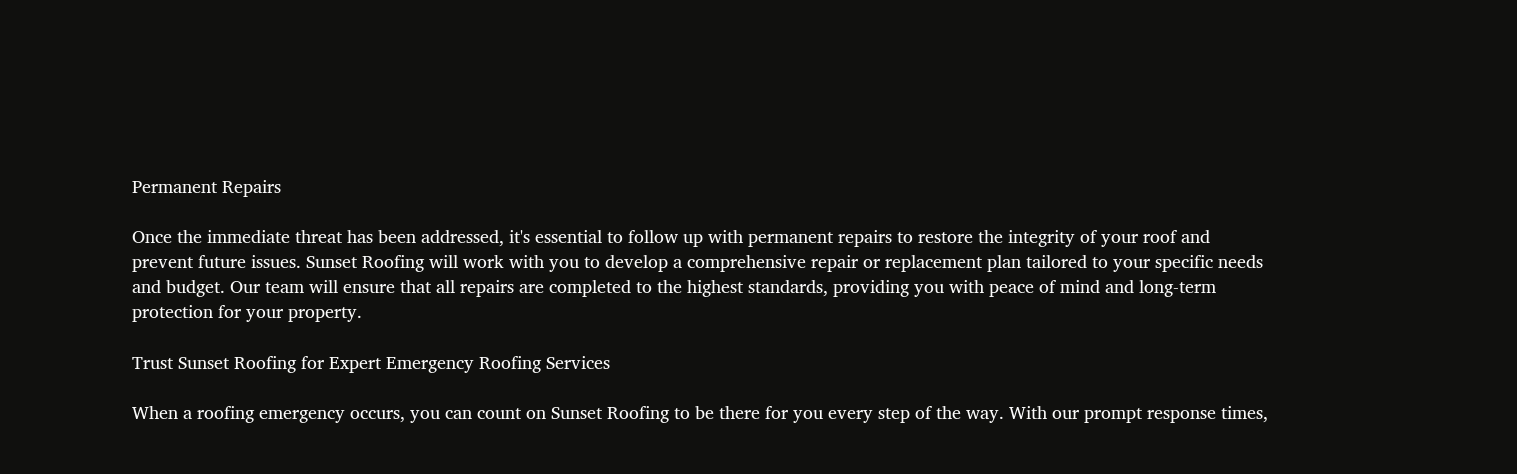Permanent Repairs

Once the immediate threat has been addressed, it's essential to follow up with permanent repairs to restore the integrity of your roof and prevent future issues. Sunset Roofing will work with you to develop a comprehensive repair or replacement plan tailored to your specific needs and budget. Our team will ensure that all repairs are completed to the highest standards, providing you with peace of mind and long-term protection for your property.

Trust Sunset Roofing for Expert Emergency Roofing Services

When a roofing emergency occurs, you can count on Sunset Roofing to be there for you every step of the way. With our prompt response times,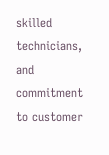skilled technicians, and commitment to customer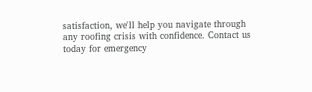satisfaction, we'll help you navigate through any roofing crisis with confidence. Contact us today for emergency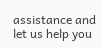assistance and let us help you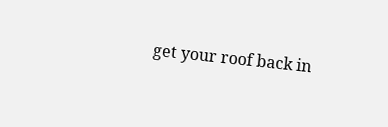get your roof back in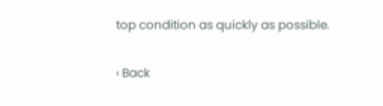top condition as quickly as possible.

‹ Back